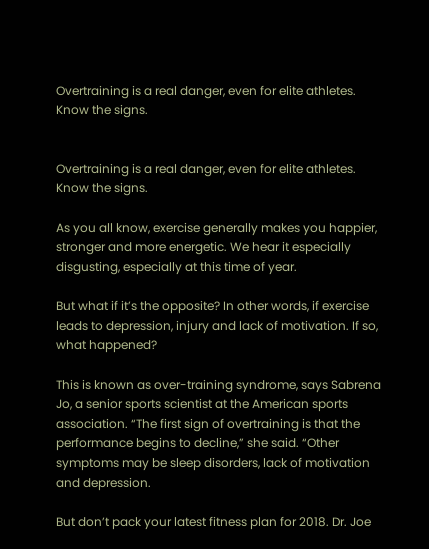Overtraining is a real danger, even for elite athletes. Know the signs.


Overtraining is a real danger, even for elite athletes. Know the signs.

As you all know, exercise generally makes you happier, stronger and more energetic. We hear it especially disgusting, especially at this time of year.

But what if it’s the opposite? In other words, if exercise leads to depression, injury and lack of motivation. If so, what happened?

This is known as over-training syndrome, says Sabrena Jo, a senior sports scientist at the American sports association. “The first sign of overtraining is that the performance begins to decline,” she said. “Other symptoms may be sleep disorders, lack of motivation and depression.

But don’t pack your latest fitness plan for 2018. Dr. Joe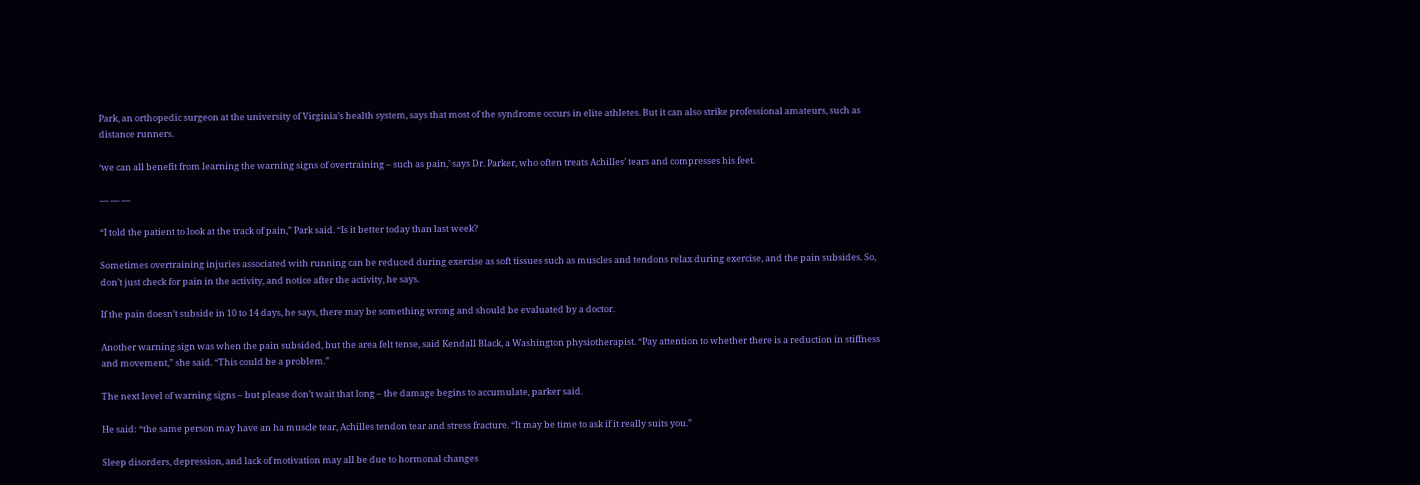Park, an orthopedic surgeon at the university of Virginia’s health system, says that most of the syndrome occurs in elite athletes. But it can also strike professional amateurs, such as distance runners.

‘we can all benefit from learning the warning signs of overtraining – such as pain,’ says Dr. Parker, who often treats Achilles’ tears and compresses his feet.

— — —

“I told the patient to look at the track of pain,” Park said. “Is it better today than last week?

Sometimes overtraining injuries associated with running can be reduced during exercise as soft tissues such as muscles and tendons relax during exercise, and the pain subsides. So, don’t just check for pain in the activity, and notice after the activity, he says.

If the pain doesn’t subside in 10 to 14 days, he says, there may be something wrong and should be evaluated by a doctor.

Another warning sign was when the pain subsided, but the area felt tense, said Kendall Black, a Washington physiotherapist. “Pay attention to whether there is a reduction in stiffness and movement,” she said. “This could be a problem.”

The next level of warning signs – but please don’t wait that long – the damage begins to accumulate, parker said.

He said: “the same person may have an ha muscle tear, Achilles tendon tear and stress fracture. “It may be time to ask if it really suits you.”

Sleep disorders, depression, and lack of motivation may all be due to hormonal changes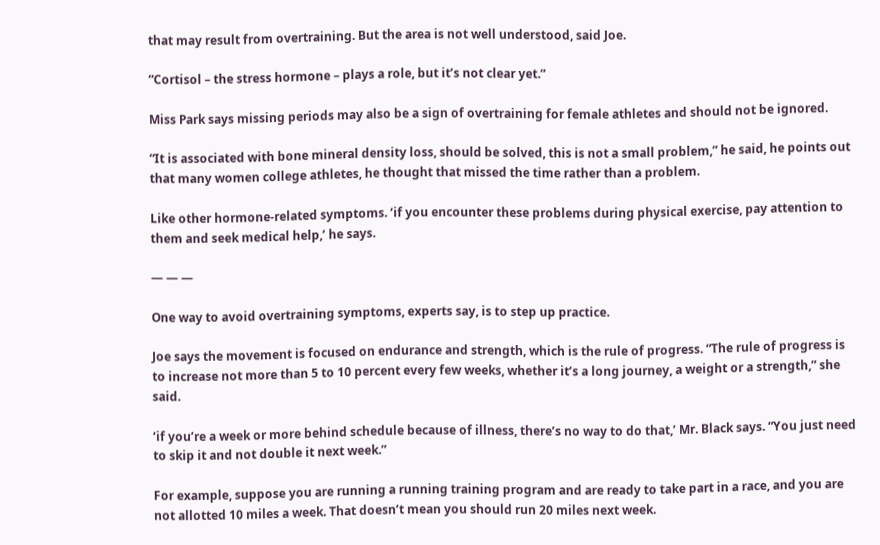that may result from overtraining. But the area is not well understood, said Joe.

“Cortisol – the stress hormone – plays a role, but it’s not clear yet.”

Miss Park says missing periods may also be a sign of overtraining for female athletes and should not be ignored.

“It is associated with bone mineral density loss, should be solved, this is not a small problem,” he said, he points out that many women college athletes, he thought that missed the time rather than a problem.

Like other hormone-related symptoms. ‘if you encounter these problems during physical exercise, pay attention to them and seek medical help,’ he says.

— — —

One way to avoid overtraining symptoms, experts say, is to step up practice.

Joe says the movement is focused on endurance and strength, which is the rule of progress. “The rule of progress is to increase not more than 5 to 10 percent every few weeks, whether it’s a long journey, a weight or a strength,” she said.

‘if you’re a week or more behind schedule because of illness, there’s no way to do that,’ Mr. Black says. “You just need to skip it and not double it next week.”

For example, suppose you are running a running training program and are ready to take part in a race, and you are not allotted 10 miles a week. That doesn’t mean you should run 20 miles next week.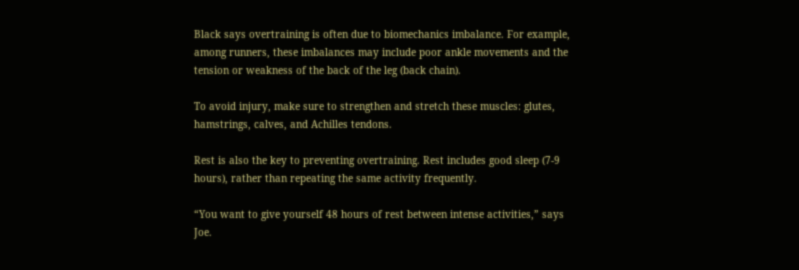Black says overtraining is often due to biomechanics imbalance. For example, among runners, these imbalances may include poor ankle movements and the tension or weakness of the back of the leg (back chain).

To avoid injury, make sure to strengthen and stretch these muscles: glutes, hamstrings, calves, and Achilles tendons.

Rest is also the key to preventing overtraining. Rest includes good sleep (7-9 hours), rather than repeating the same activity frequently.

“You want to give yourself 48 hours of rest between intense activities,” says Joe.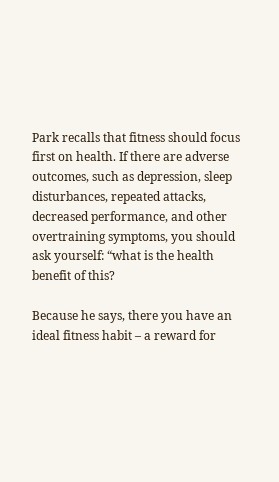Park recalls that fitness should focus first on health. If there are adverse outcomes, such as depression, sleep disturbances, repeated attacks, decreased performance, and other overtraining symptoms, you should ask yourself: “what is the health benefit of this?

Because he says, there you have an ideal fitness habit – a reward for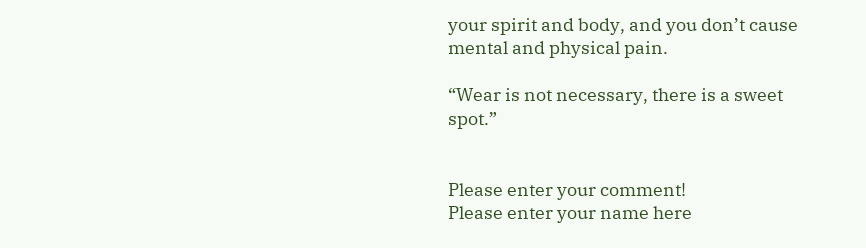your spirit and body, and you don’t cause mental and physical pain.

“Wear is not necessary, there is a sweet spot.”


Please enter your comment!
Please enter your name here